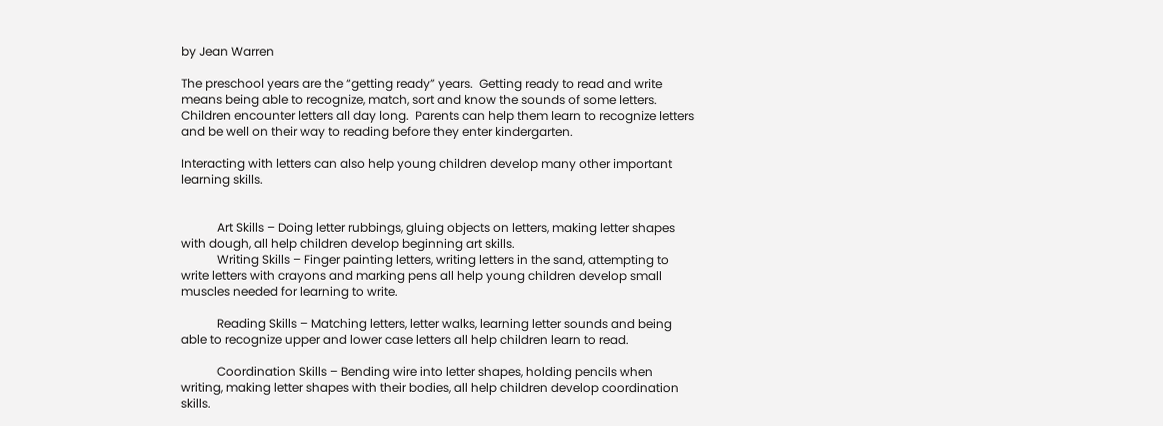by Jean Warren

The preschool years are the “getting ready” years.  Getting ready to read and write means being able to recognize, match, sort and know the sounds of some letters.  Children encounter letters all day long.  Parents can help them learn to recognize letters and be well on their way to reading before they enter kindergarten.

Interacting with letters can also help young children develop many other important learning skills.


            Art Skills – Doing letter rubbings, gluing objects on letters, making letter shapes with dough, all help children develop beginning art skills.
            Writing Skills – Finger painting letters, writing letters in the sand, attempting to write letters with crayons and marking pens all help young children develop small muscles needed for learning to write.

            Reading Skills – Matching letters, letter walks, learning letter sounds and being able to recognize upper and lower case letters all help children learn to read.

            Coordination Skills – Bending wire into letter shapes, holding pencils when writing, making letter shapes with their bodies, all help children develop coordination skills.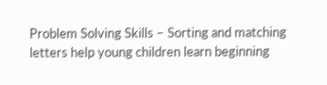Problem Solving Skills – Sorting and matching letters help young children learn beginning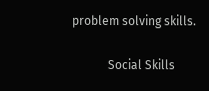problem solving skills.

            Social Skills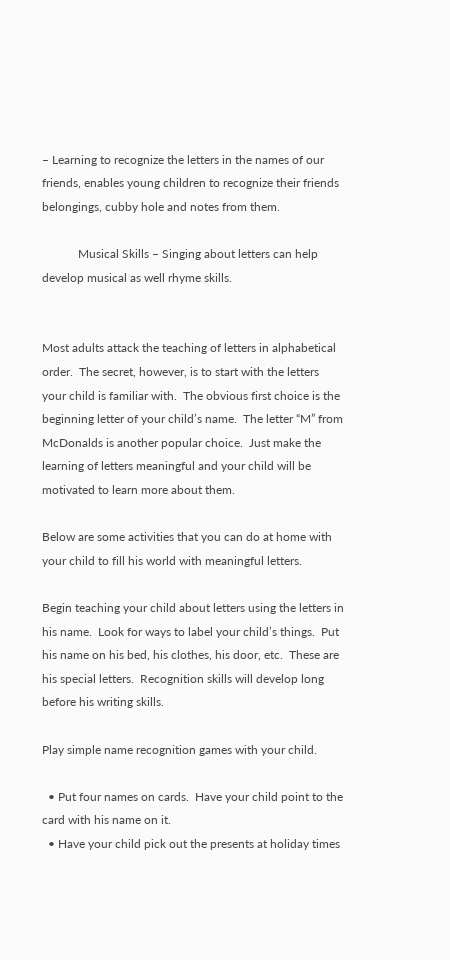– Learning to recognize the letters in the names of our friends, enables young children to recognize their friends belongings, cubby hole and notes from them.

            Musical Skills – Singing about letters can help develop musical as well rhyme skills.


Most adults attack the teaching of letters in alphabetical order.  The secret, however, is to start with the letters your child is familiar with.  The obvious first choice is the beginning letter of your child’s name.  The letter “M” from McDonalds is another popular choice.  Just make the learning of letters meaningful and your child will be motivated to learn more about them.

Below are some activities that you can do at home with your child to fill his world with meaningful letters.

Begin teaching your child about letters using the letters in his name.  Look for ways to label your child’s things.  Put his name on his bed, his clothes, his door, etc.  These are his special letters.  Recognition skills will develop long before his writing skills.

Play simple name recognition games with your child.

  • Put four names on cards.  Have your child point to the card with his name on it.
  • Have your child pick out the presents at holiday times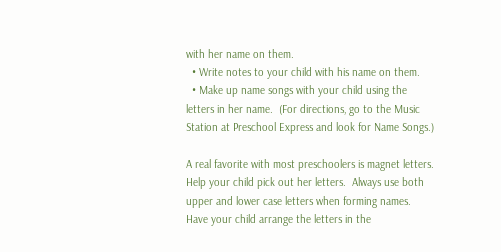with her name on them.
  • Write notes to your child with his name on them.
  • Make up name songs with your child using the letters in her name.  (For directions, go to the Music Station at Preschool Express and look for Name Songs.)

A real favorite with most preschoolers is magnet letters.  Help your child pick out her letters.  Always use both upper and lower case letters when forming names.  Have your child arrange the letters in the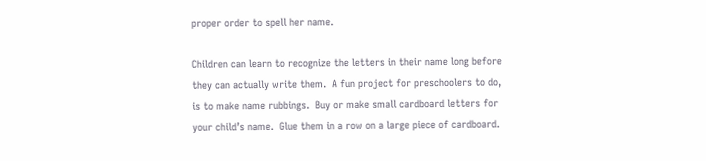proper order to spell her name.

Children can learn to recognize the letters in their name long before they can actually write them.  A fun project for preschoolers to do, is to make name rubbings.  Buy or make small cardboard letters for your child’s name.  Glue them in a row on a large piece of cardboard.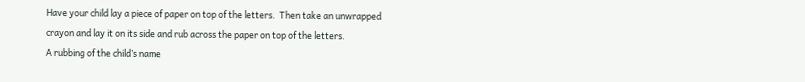Have your child lay a piece of paper on top of the letters.  Then take an unwrapped crayon and lay it on its side and rub across the paper on top of the letters.
A rubbing of the child’s name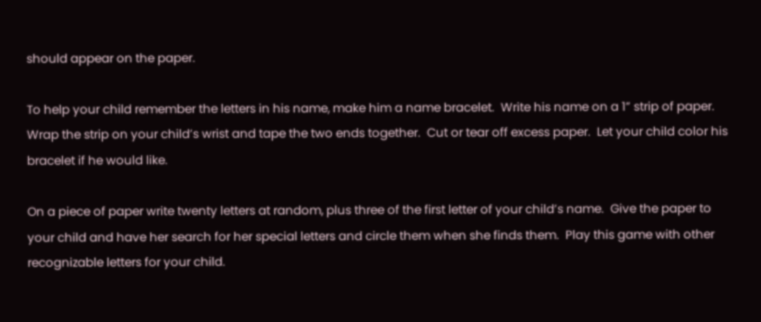should appear on the paper.

To help your child remember the letters in his name, make him a name bracelet.  Write his name on a 1” strip of paper.  Wrap the strip on your child’s wrist and tape the two ends together.  Cut or tear off excess paper.  Let your child color his bracelet if he would like.

On a piece of paper write twenty letters at random, plus three of the first letter of your child’s name.  Give the paper to your child and have her search for her special letters and circle them when she finds them.  Play this game with other recognizable letters for your child.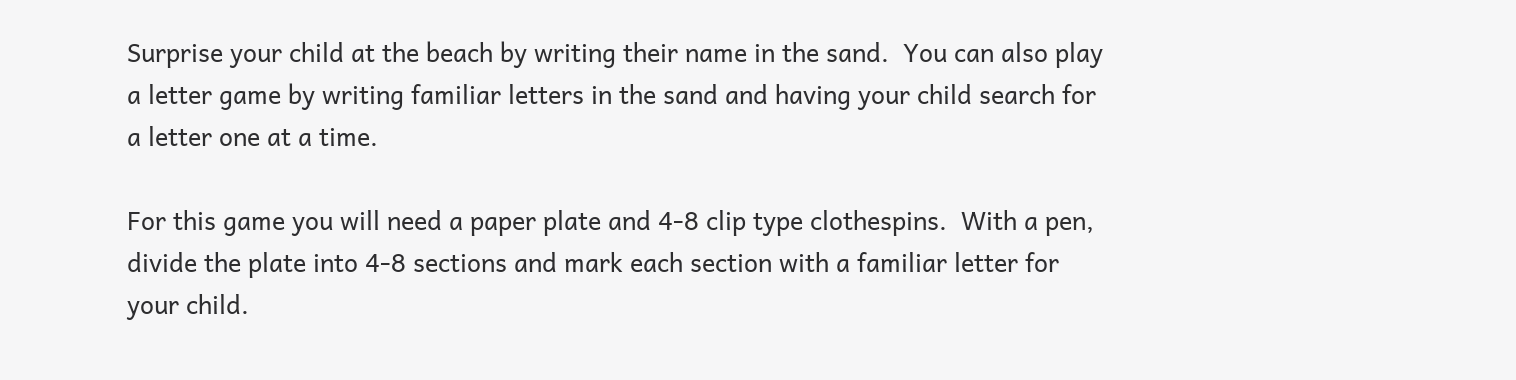Surprise your child at the beach by writing their name in the sand.  You can also play a letter game by writing familiar letters in the sand and having your child search for a letter one at a time.

For this game you will need a paper plate and 4-8 clip type clothespins.  With a pen, divide the plate into 4-8 sections and mark each section with a familiar letter for your child.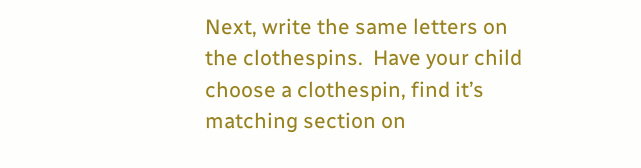Next, write the same letters on the clothespins.  Have your child choose a clothespin, find it’s matching section on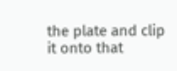the plate and clip it onto that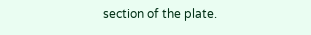section of the plate.